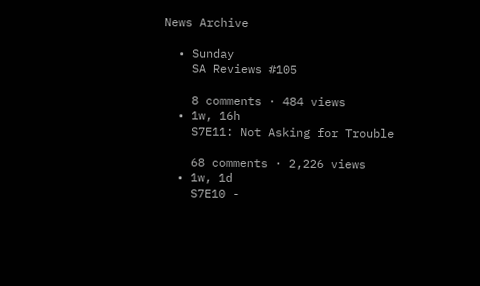News Archive

  • Sunday
    SA Reviews #105

    8 comments · 484 views
  • 1w, 16h
    S7E11: Not Asking for Trouble

    68 comments · 2,226 views
  • 1w, 1d
    S7E10 -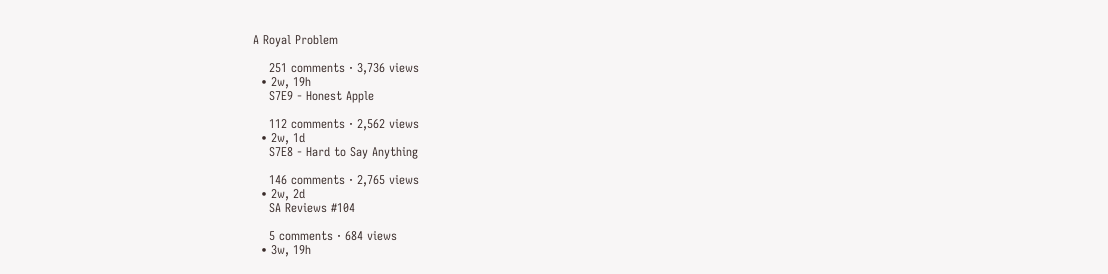A Royal Problem

    251 comments · 3,736 views
  • 2w, 19h
    S7E9 - Honest Apple

    112 comments · 2,562 views
  • 2w, 1d
    S7E8 - Hard to Say Anything

    146 comments · 2,765 views
  • 2w, 2d
    SA Reviews #104

    5 comments · 684 views
  • 3w, 19h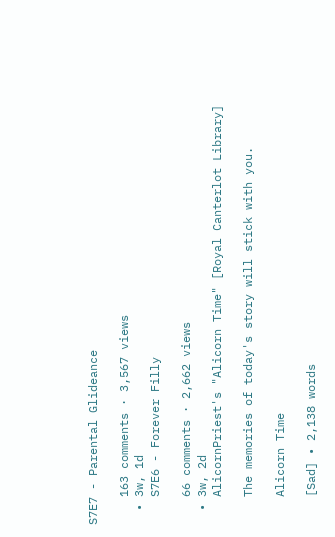S7E7 - Parental Glideance

    163 comments · 3,567 views
  • 3w, 1d
    S7E6 - Forever Filly

    66 comments · 2,662 views
  • 3w, 2d
    AlicornPriest's "Alicorn Time" [Royal Canterlot Library]

    The memories of today's story will stick with you.

    Alicorn Time

    [Sad] • 2,138 words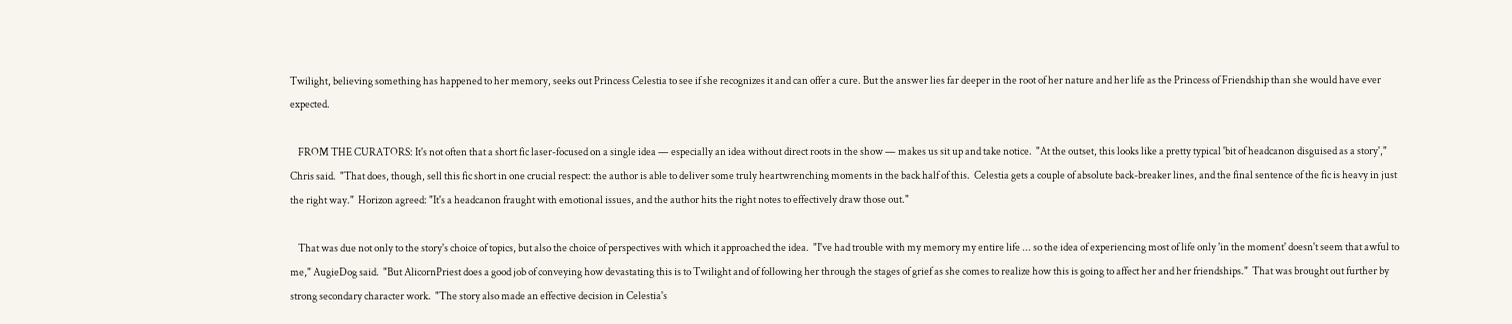Twilight, believing something has happened to her memory, seeks out Princess Celestia to see if she recognizes it and can offer a cure. But the answer lies far deeper in the root of her nature and her life as the Princess of Friendship than she would have ever expected.

    FROM THE CURATORS: It's not often that a short fic laser-focused on a single idea — especially an idea without direct roots in the show — makes us sit up and take notice.  "At the outset, this looks like a pretty typical 'bit of headcanon disguised as a story'," Chris said.  "That does, though, sell this fic short in one crucial respect: the author is able to deliver some truly heartwrenching moments in the back half of this.  Celestia gets a couple of absolute back-breaker lines, and the final sentence of the fic is heavy in just the right way."  Horizon agreed: "It's a headcanon fraught with emotional issues, and the author hits the right notes to effectively draw those out."

    That was due not only to the story's choice of topics, but also the choice of perspectives with which it approached the idea.  "I've had trouble with my memory my entire life ... so the idea of experiencing most of life only 'in the moment' doesn't seem that awful to me," AugieDog said.  "But AlicornPriest does a good job of conveying how devastating this is to Twilight and of following her through the stages of grief as she comes to realize how this is going to affect her and her friendships."  That was brought out further by strong secondary character work.  "The story also made an effective decision in Celestia's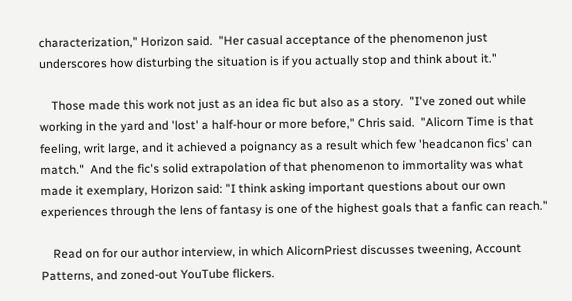characterization," Horizon said.  "Her casual acceptance of the phenomenon just underscores how disturbing the situation is if you actually stop and think about it."

    Those made this work not just as an idea fic but also as a story.  "I've zoned out while working in the yard and 'lost' a half-hour or more before," Chris said.  "Alicorn Time is that feeling, writ large, and it achieved a poignancy as a result which few 'headcanon fics' can match."  And the fic's solid extrapolation of that phenomenon to immortality was what made it exemplary, Horizon said: "I think asking important questions about our own experiences through the lens of fantasy is one of the highest goals that a fanfic can reach."

    Read on for our author interview, in which AlicornPriest discusses tweening, Account Patterns, and zoned-out YouTube flickers.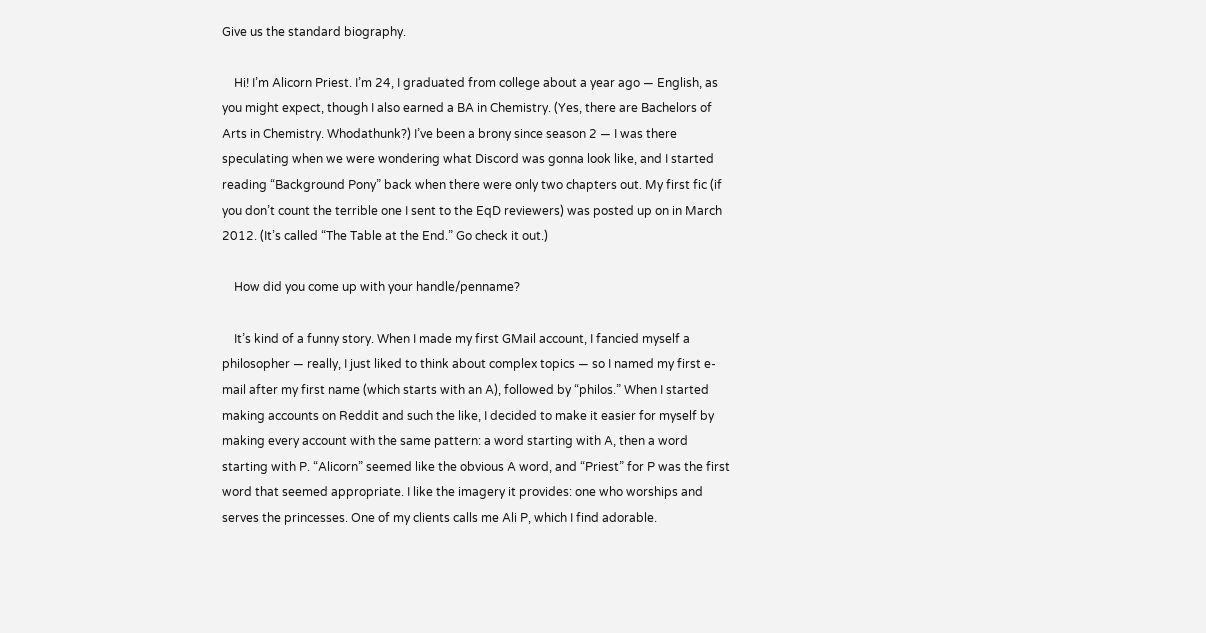Give us the standard biography.

    Hi! I’m Alicorn Priest. I’m 24, I graduated from college about a year ago — English, as you might expect, though I also earned a BA in Chemistry. (Yes, there are Bachelors of Arts in Chemistry. Whodathunk?) I’ve been a brony since season 2 — I was there speculating when we were wondering what Discord was gonna look like, and I started reading “Background Pony” back when there were only two chapters out. My first fic (if you don’t count the terrible one I sent to the EqD reviewers) was posted up on in March 2012. (It’s called “The Table at the End.” Go check it out.)

    How did you come up with your handle/penname?

    It’s kind of a funny story. When I made my first GMail account, I fancied myself a philosopher — really, I just liked to think about complex topics — so I named my first e-mail after my first name (which starts with an A), followed by “philos.” When I started making accounts on Reddit and such the like, I decided to make it easier for myself by making every account with the same pattern: a word starting with A, then a word starting with P. “Alicorn” seemed like the obvious A word, and “Priest” for P was the first word that seemed appropriate. I like the imagery it provides: one who worships and serves the princesses. One of my clients calls me Ali P, which I find adorable.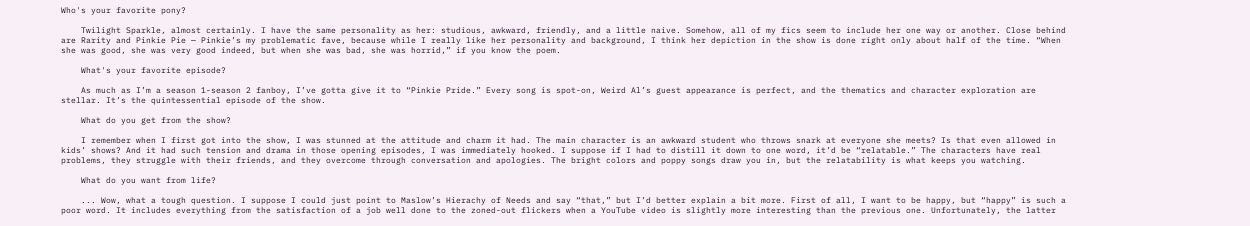Who's your favorite pony?

    Twilight Sparkle, almost certainly. I have the same personality as her: studious, awkward, friendly, and a little naive. Somehow, all of my fics seem to include her one way or another. Close behind are Rarity and Pinkie Pie — Pinkie’s my problematic fave, because while I really like her personality and background, I think her depiction in the show is done right only about half of the time. “When she was good, she was very good indeed, but when she was bad, she was horrid,” if you know the poem.

    What's your favorite episode?

    As much as I’m a season 1-season 2 fanboy, I’ve gotta give it to “Pinkie Pride.” Every song is spot-on, Weird Al’s guest appearance is perfect, and the thematics and character exploration are stellar. It’s the quintessential episode of the show.

    What do you get from the show?

    I remember when I first got into the show, I was stunned at the attitude and charm it had. The main character is an awkward student who throws snark at everyone she meets? Is that even allowed in kids’ shows? And it had such tension and drama in those opening episodes, I was immediately hooked. I suppose if I had to distill it down to one word, it’d be “relatable.” The characters have real problems, they struggle with their friends, and they overcome through conversation and apologies. The bright colors and poppy songs draw you in, but the relatability is what keeps you watching.

    What do you want from life?

    ... Wow, what a tough question. I suppose I could just point to Maslow’s Hierachy of Needs and say “that,” but I’d better explain a bit more. First of all, I want to be happy, but “happy” is such a poor word. It includes everything from the satisfaction of a job well done to the zoned-out flickers when a YouTube video is slightly more interesting than the previous one. Unfortunately, the latter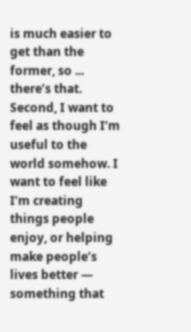is much easier to get than the former, so ... there’s that. Second, I want to feel as though I’m useful to the world somehow. I want to feel like I’m creating things people enjoy, or helping make people’s lives better — something that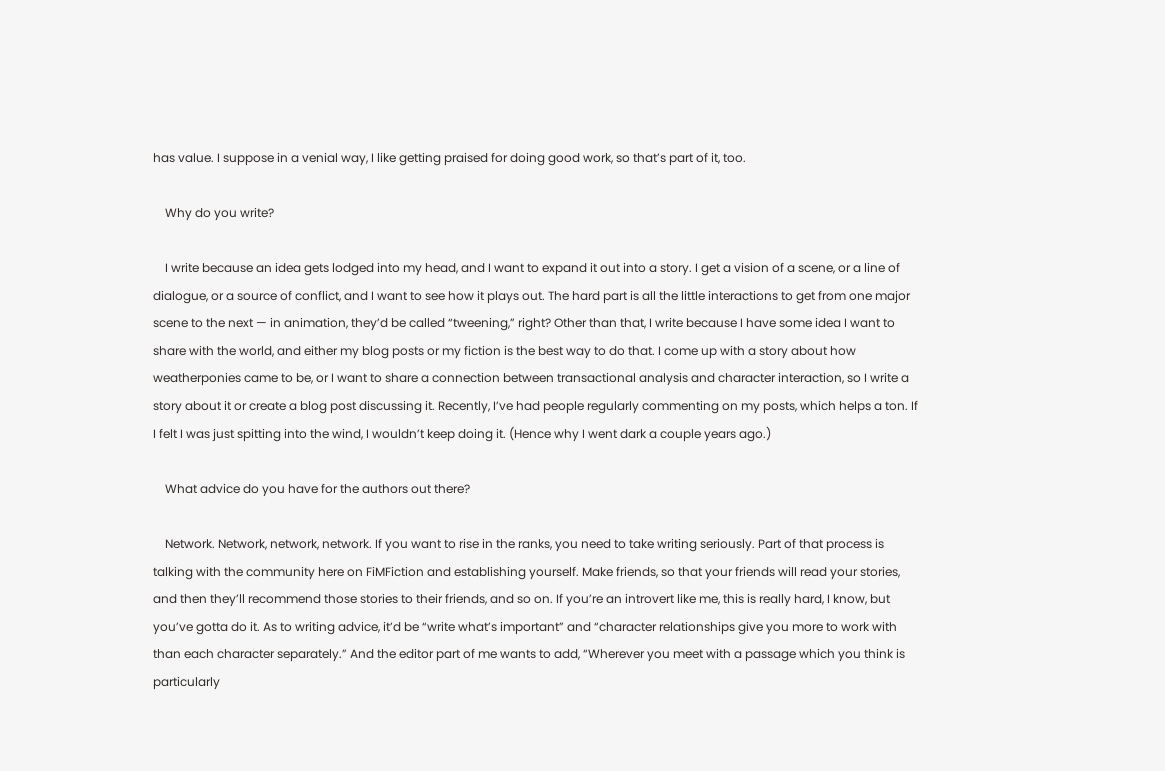has value. I suppose in a venial way, I like getting praised for doing good work, so that’s part of it, too.

    Why do you write?

    I write because an idea gets lodged into my head, and I want to expand it out into a story. I get a vision of a scene, or a line of dialogue, or a source of conflict, and I want to see how it plays out. The hard part is all the little interactions to get from one major scene to the next — in animation, they’d be called “tweening,” right? Other than that, I write because I have some idea I want to share with the world, and either my blog posts or my fiction is the best way to do that. I come up with a story about how weatherponies came to be, or I want to share a connection between transactional analysis and character interaction, so I write a story about it or create a blog post discussing it. Recently, I’ve had people regularly commenting on my posts, which helps a ton. If I felt I was just spitting into the wind, I wouldn’t keep doing it. (Hence why I went dark a couple years ago.)

    What advice do you have for the authors out there?

    Network. Network, network, network. If you want to rise in the ranks, you need to take writing seriously. Part of that process is talking with the community here on FiMFiction and establishing yourself. Make friends, so that your friends will read your stories, and then they’ll recommend those stories to their friends, and so on. If you’re an introvert like me, this is really hard, I know, but you’ve gotta do it. As to writing advice, it’d be “write what’s important” and “character relationships give you more to work with than each character separately.” And the editor part of me wants to add, “Wherever you meet with a passage which you think is particularly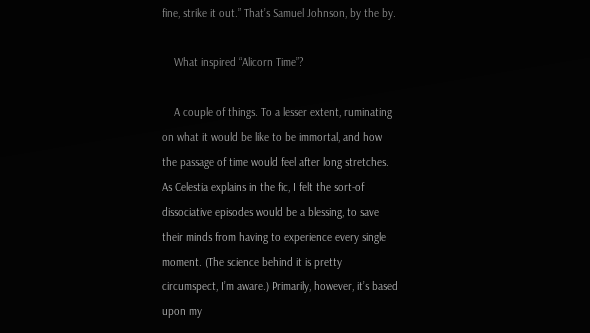fine, strike it out.” That’s Samuel Johnson, by the by.

    What inspired “Alicorn Time”?

    A couple of things. To a lesser extent, ruminating on what it would be like to be immortal, and how the passage of time would feel after long stretches. As Celestia explains in the fic, I felt the sort-of dissociative episodes would be a blessing, to save their minds from having to experience every single moment. (The science behind it is pretty circumspect, I’m aware.) Primarily, however, it’s based upon my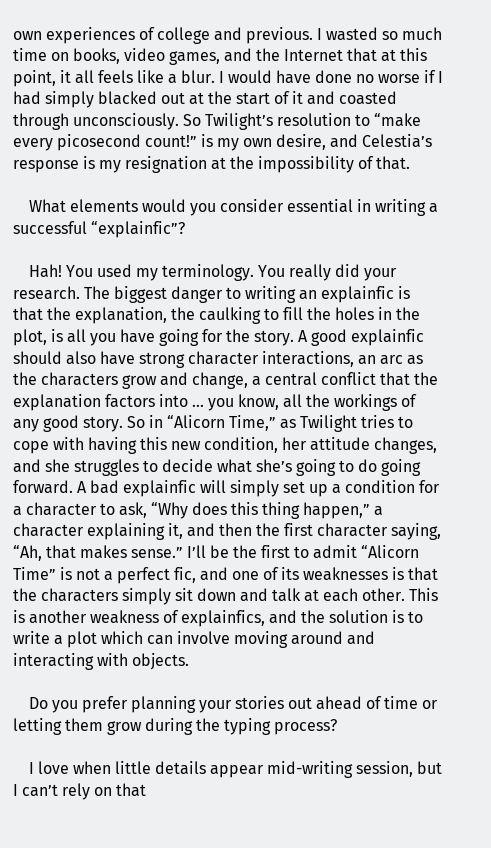own experiences of college and previous. I wasted so much time on books, video games, and the Internet that at this point, it all feels like a blur. I would have done no worse if I had simply blacked out at the start of it and coasted through unconsciously. So Twilight’s resolution to “make every picosecond count!” is my own desire, and Celestia’s response is my resignation at the impossibility of that.

    What elements would you consider essential in writing a successful “explainfic”?

    Hah! You used my terminology. You really did your research. The biggest danger to writing an explainfic is that the explanation, the caulking to fill the holes in the plot, is all you have going for the story. A good explainfic should also have strong character interactions, an arc as the characters grow and change, a central conflict that the explanation factors into ... you know, all the workings of any good story. So in “Alicorn Time,” as Twilight tries to cope with having this new condition, her attitude changes, and she struggles to decide what she’s going to do going forward. A bad explainfic will simply set up a condition for a character to ask, “Why does this thing happen,” a character explaining it, and then the first character saying, “Ah, that makes sense.” I’ll be the first to admit “Alicorn Time” is not a perfect fic, and one of its weaknesses is that the characters simply sit down and talk at each other. This is another weakness of explainfics, and the solution is to write a plot which can involve moving around and interacting with objects.

    Do you prefer planning your stories out ahead of time or letting them grow during the typing process?

    I love when little details appear mid-writing session, but I can’t rely on that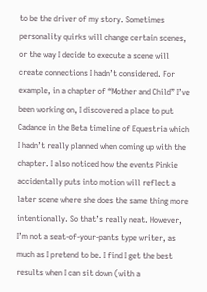to be the driver of my story. Sometimes personality quirks will change certain scenes, or the way I decide to execute a scene will create connections I hadn’t considered. For example, in a chapter of “Mother and Child” I’ve been working on, I discovered a place to put Cadance in the Beta timeline of Equestria which I hadn’t really planned when coming up with the chapter. I also noticed how the events Pinkie accidentally puts into motion will reflect a later scene where she does the same thing more intentionally. So that’s really neat. However, I’m not a seat-of-your-pants type writer, as much as I pretend to be. I find I get the best results when I can sit down (with a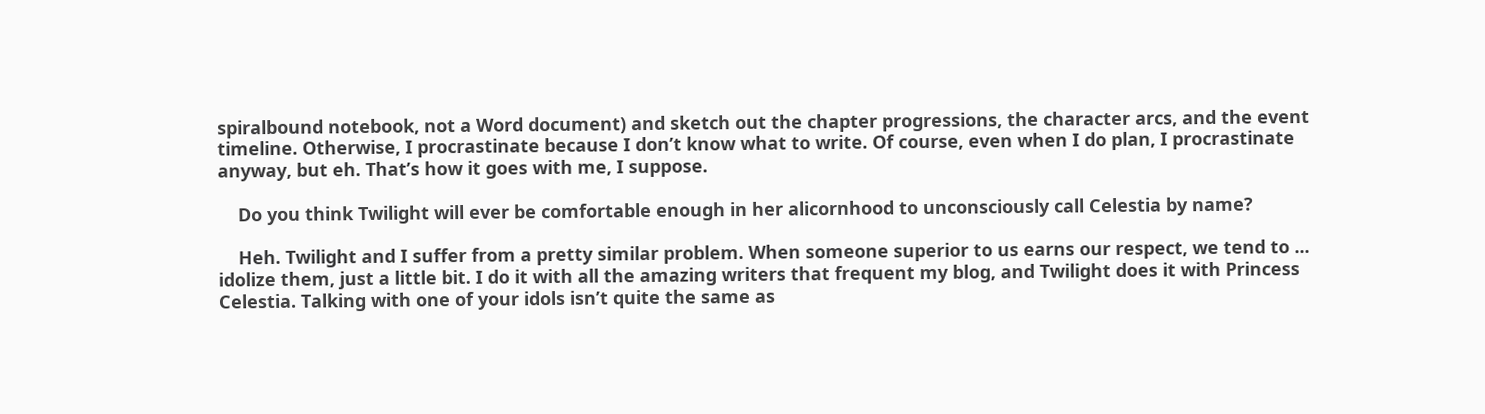spiralbound notebook, not a Word document) and sketch out the chapter progressions, the character arcs, and the event timeline. Otherwise, I procrastinate because I don’t know what to write. Of course, even when I do plan, I procrastinate anyway, but eh. That’s how it goes with me, I suppose.

    Do you think Twilight will ever be comfortable enough in her alicornhood to unconsciously call Celestia by name?

    Heh. Twilight and I suffer from a pretty similar problem. When someone superior to us earns our respect, we tend to ... idolize them, just a little bit. I do it with all the amazing writers that frequent my blog, and Twilight does it with Princess Celestia. Talking with one of your idols isn’t quite the same as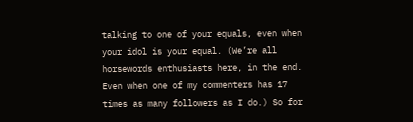talking to one of your equals, even when your idol is your equal. (We’re all horsewords enthusiasts here, in the end. Even when one of my commenters has 17 times as many followers as I do.) So for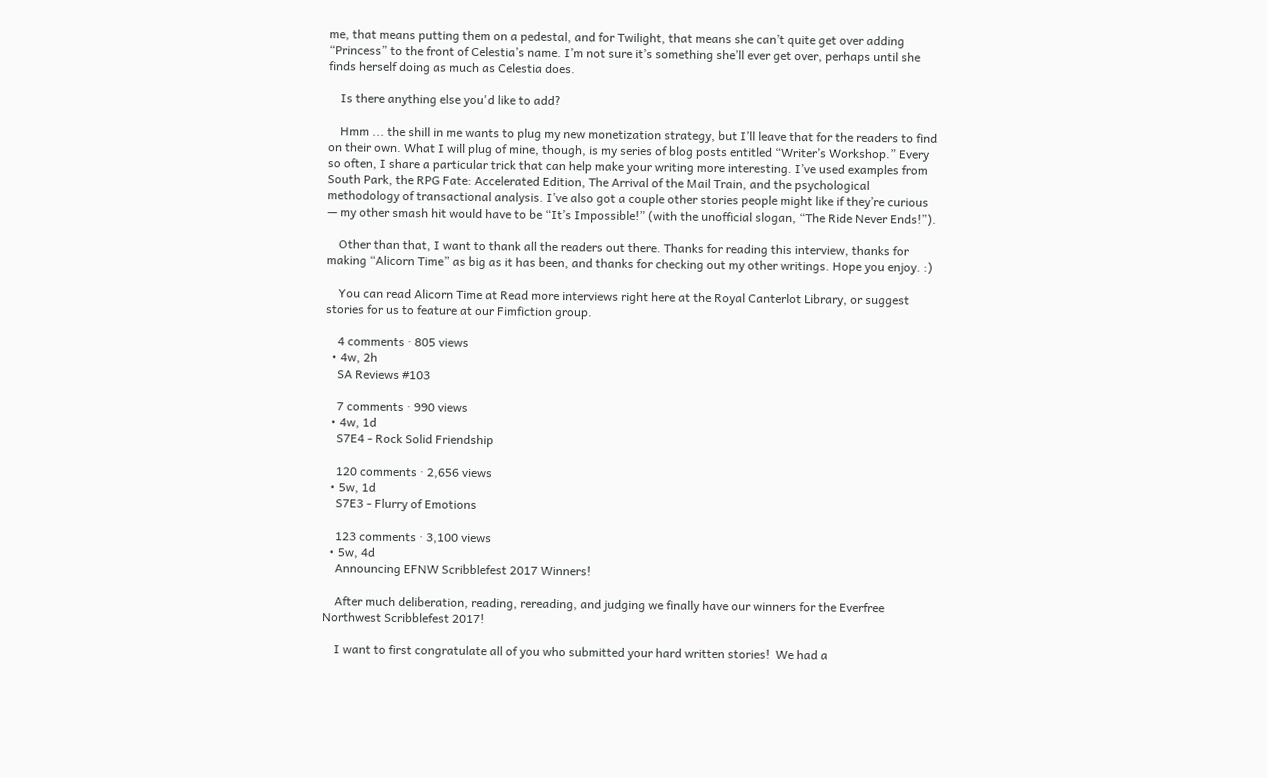me, that means putting them on a pedestal, and for Twilight, that means she can’t quite get over adding “Princess” to the front of Celestia’s name. I’m not sure it’s something she’ll ever get over, perhaps until she finds herself doing as much as Celestia does.

    Is there anything else you'd like to add?

    Hmm ... the shill in me wants to plug my new monetization strategy, but I’ll leave that for the readers to find on their own. What I will plug of mine, though, is my series of blog posts entitled “Writer’s Workshop.” Every so often, I share a particular trick that can help make your writing more interesting. I’ve used examples from South Park, the RPG Fate: Accelerated Edition, The Arrival of the Mail Train, and the psychological methodology of transactional analysis. I’ve also got a couple other stories people might like if they’re curious — my other smash hit would have to be “It’s Impossible!” (with the unofficial slogan, “The Ride Never Ends!”).

    Other than that, I want to thank all the readers out there. Thanks for reading this interview, thanks for making “Alicorn Time” as big as it has been, and thanks for checking out my other writings. Hope you enjoy. :)

    You can read Alicorn Time at Read more interviews right here at the Royal Canterlot Library, or suggest stories for us to feature at our Fimfiction group.

    4 comments · 805 views
  • 4w, 2h
    SA Reviews #103

    7 comments · 990 views
  • 4w, 1d
    S7E4 - Rock Solid Friendship

    120 comments · 2,656 views
  • 5w, 1d
    S7E3 - Flurry of Emotions

    123 comments · 3,100 views
  • 5w, 4d
    Announcing EFNW Scribblefest 2017 Winners!

    After much deliberation, reading, rereading, and judging we finally have our winners for the Everfree Northwest Scribblefest 2017!

    I want to first congratulate all of you who submitted your hard written stories!  We had a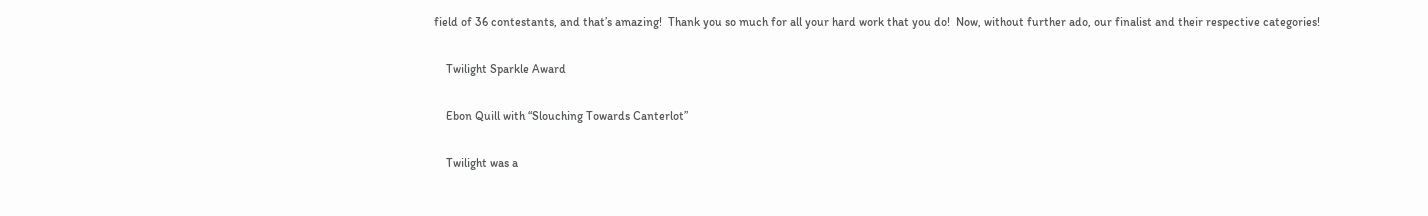field of 36 contestants, and that’s amazing!  Thank you so much for all your hard work that you do!  Now, without further ado, our finalist and their respective categories!

    Twilight Sparkle Award

    Ebon Quill with “Slouching Towards Canterlot”

    Twilight was a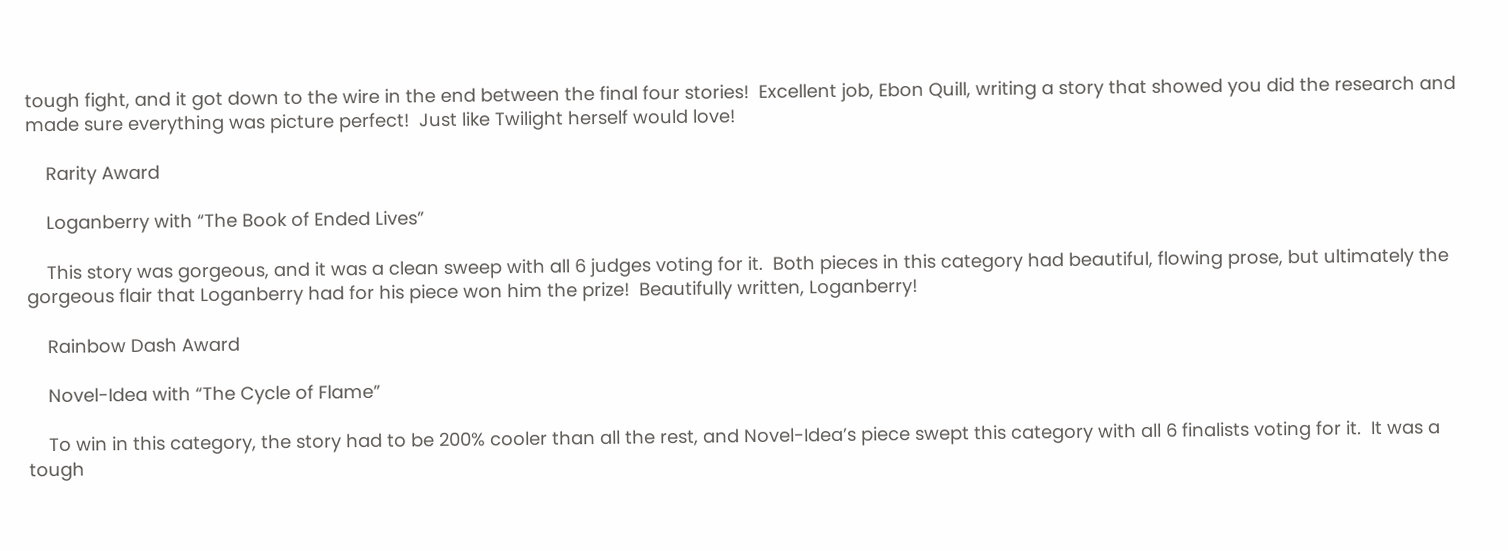tough fight, and it got down to the wire in the end between the final four stories!  Excellent job, Ebon Quill, writing a story that showed you did the research and made sure everything was picture perfect!  Just like Twilight herself would love!

    Rarity Award

    Loganberry with “The Book of Ended Lives”

    This story was gorgeous, and it was a clean sweep with all 6 judges voting for it.  Both pieces in this category had beautiful, flowing prose, but ultimately the gorgeous flair that Loganberry had for his piece won him the prize!  Beautifully written, Loganberry!

    Rainbow Dash Award

    Novel-Idea with “The Cycle of Flame”

    To win in this category, the story had to be 200% cooler than all the rest, and Novel-Idea’s piece swept this category with all 6 finalists voting for it.  It was a tough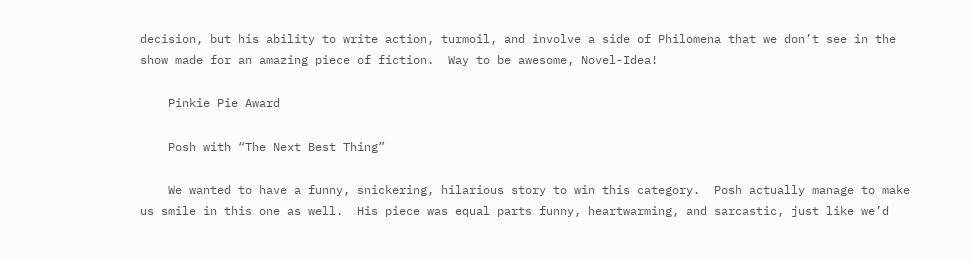decision, but his ability to write action, turmoil, and involve a side of Philomena that we don’t see in the show made for an amazing piece of fiction.  Way to be awesome, Novel-Idea!

    Pinkie Pie Award

    Posh with “The Next Best Thing”

    We wanted to have a funny, snickering, hilarious story to win this category.  Posh actually manage to make us smile in this one as well.  His piece was equal parts funny, heartwarming, and sarcastic, just like we’d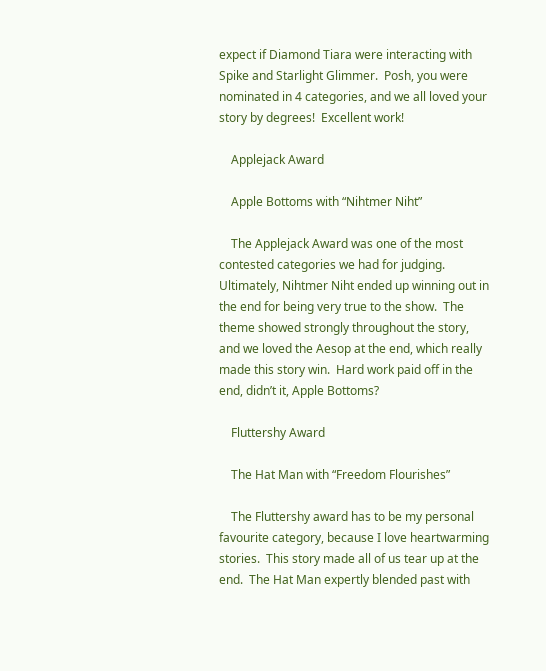expect if Diamond Tiara were interacting with Spike and Starlight Glimmer.  Posh, you were nominated in 4 categories, and we all loved your story by degrees!  Excellent work!

    Applejack Award

    Apple Bottoms with “Nihtmer Niht”

    The Applejack Award was one of the most contested categories we had for judging.  Ultimately, Nihtmer Niht ended up winning out in the end for being very true to the show.  The theme showed strongly throughout the story, and we loved the Aesop at the end, which really made this story win.  Hard work paid off in the end, didn’t it, Apple Bottoms?

    Fluttershy Award

    The Hat Man with “Freedom Flourishes”

    The Fluttershy award has to be my personal favourite category, because I love heartwarming stories.  This story made all of us tear up at the end.  The Hat Man expertly blended past with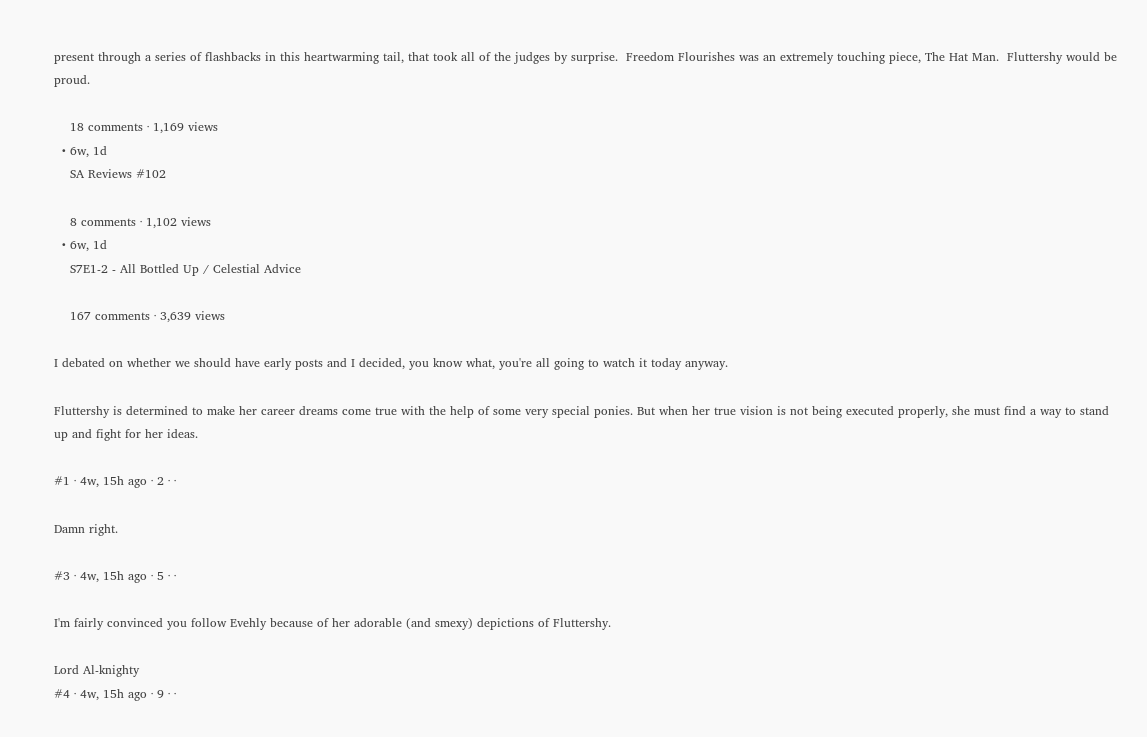present through a series of flashbacks in this heartwarming tail, that took all of the judges by surprise.  Freedom Flourishes was an extremely touching piece, The Hat Man.  Fluttershy would be proud.

    18 comments · 1,169 views
  • 6w, 1d
    SA Reviews #102

    8 comments · 1,102 views
  • 6w, 1d
    S7E1-2 - All Bottled Up / Celestial Advice

    167 comments · 3,639 views

I debated on whether we should have early posts and I decided, you know what, you're all going to watch it today anyway.

Fluttershy is determined to make her career dreams come true with the help of some very special ponies. But when her true vision is not being executed properly, she must find a way to stand up and fight for her ideas.

#1 · 4w, 15h ago · 2 · ·

Damn right.

#3 · 4w, 15h ago · 5 · ·

I'm fairly convinced you follow Evehly because of her adorable (and smexy) depictions of Fluttershy.

Lord Al-knighty
#4 · 4w, 15h ago · 9 · ·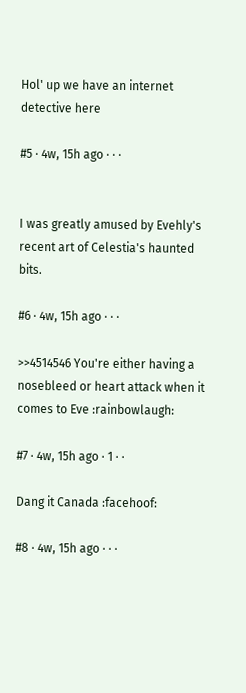Hol' up we have an internet detective here

#5 · 4w, 15h ago · · ·


I was greatly amused by Evehly's recent art of Celestia's haunted bits.

#6 · 4w, 15h ago · · ·

>>4514546 You're either having a nosebleed or heart attack when it comes to Eve :rainbowlaugh:

#7 · 4w, 15h ago · 1 · ·

Dang it Canada :facehoof:

#8 · 4w, 15h ago · · ·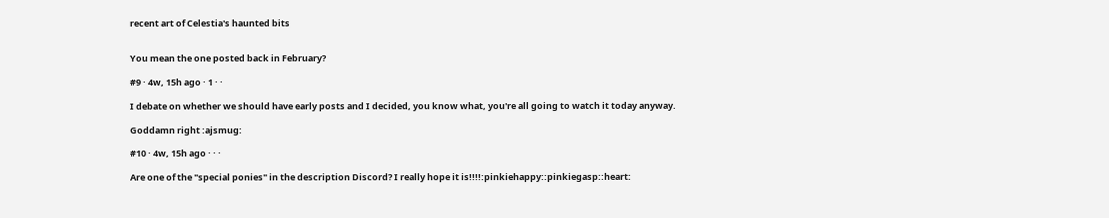recent art of Celestia's haunted bits


You mean the one posted back in February?

#9 · 4w, 15h ago · 1 · ·

I debate on whether we should have early posts and I decided, you know what, you're all going to watch it today anyway.

Goddamn right :ajsmug:

#10 · 4w, 15h ago · · ·

Are one of the "special ponies" in the description Discord? I really hope it is!!!!:pinkiehappy::pinkiegasp::heart: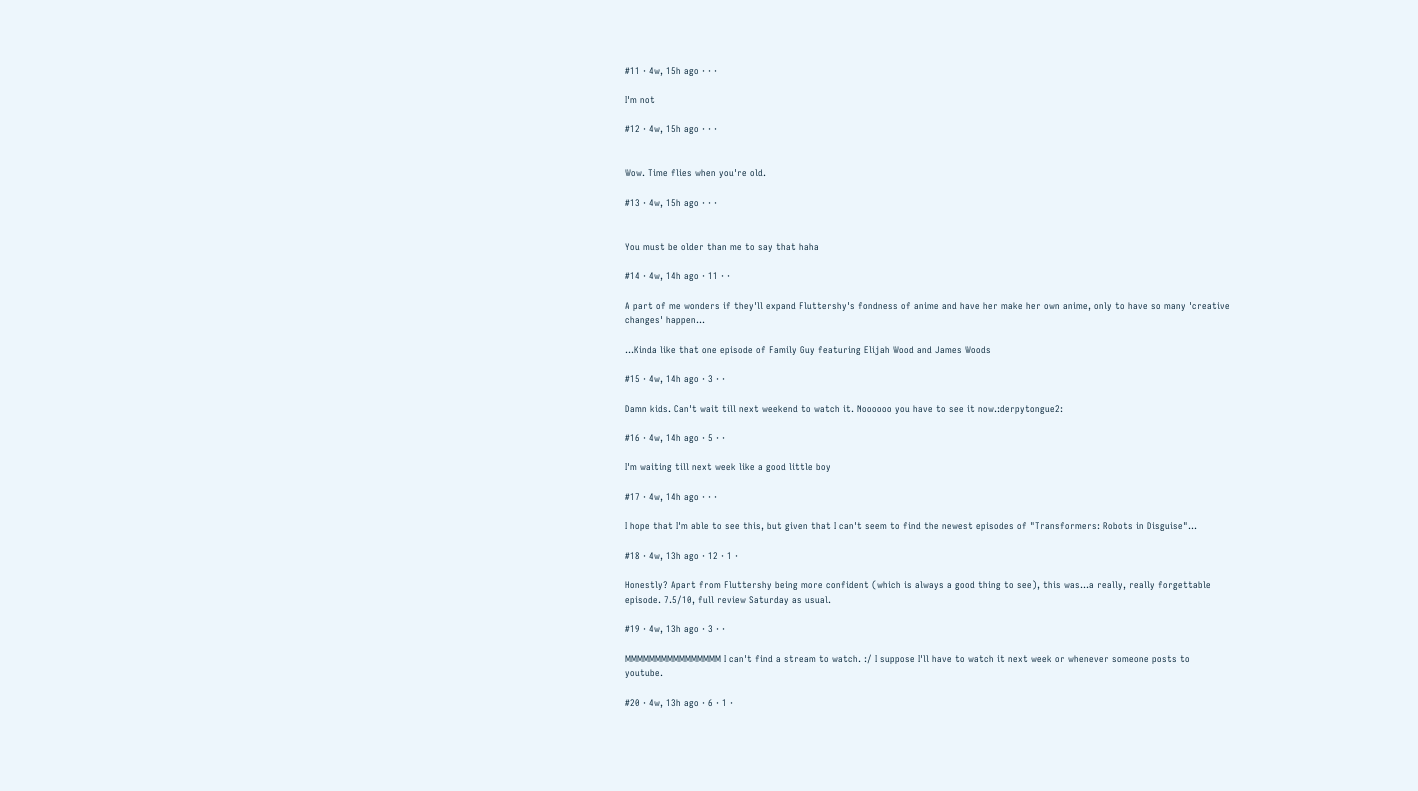#11 · 4w, 15h ago · · ·

I'm not

#12 · 4w, 15h ago · · ·


Wow. Time flies when you're old.

#13 · 4w, 15h ago · · ·


You must be older than me to say that haha

#14 · 4w, 14h ago · 11 · ·

A part of me wonders if they'll expand Fluttershy's fondness of anime and have her make her own anime, only to have so many 'creative changes' happen...

...Kinda like that one episode of Family Guy featuring Elijah Wood and James Woods

#15 · 4w, 14h ago · 3 · ·

Damn kids. Can't wait till next weekend to watch it. Noooooo you have to see it now.:derpytongue2:

#16 · 4w, 14h ago · 5 · ·

I'm waiting till next week like a good little boy

#17 · 4w, 14h ago · · ·

I hope that I'm able to see this, but given that I can't seem to find the newest episodes of "Transformers: Robots in Disguise"...

#18 · 4w, 13h ago · 12 · 1 ·

Honestly? Apart from Fluttershy being more confident (which is always a good thing to see), this was...a really, really forgettable episode. 7.5/10, full review Saturday as usual.

#19 · 4w, 13h ago · 3 · ·

MMMMMMMMMMMMMMMM I can't find a stream to watch. :/ I suppose I'll have to watch it next week or whenever someone posts to youtube.

#20 · 4w, 13h ago · 6 · 1 ·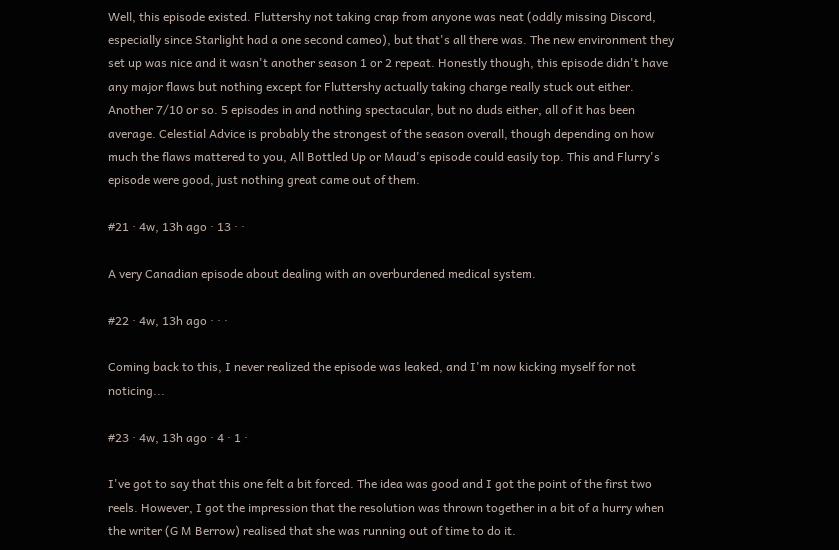Well, this episode existed. Fluttershy not taking crap from anyone was neat (oddly missing Discord, especially since Starlight had a one second cameo), but that's all there was. The new environment they set up was nice and it wasn't another season 1 or 2 repeat. Honestly though, this episode didn't have any major flaws but nothing except for Fluttershy actually taking charge really stuck out either. Another 7/10 or so. 5 episodes in and nothing spectacular, but no duds either, all of it has been average. Celestial Advice is probably the strongest of the season overall, though depending on how much the flaws mattered to you, All Bottled Up or Maud's episode could easily top. This and Flurry's episode were good, just nothing great came out of them.

#21 · 4w, 13h ago · 13 · ·

A very Canadian episode about dealing with an overburdened medical system.

#22 · 4w, 13h ago · · ·

Coming back to this, I never realized the episode was leaked, and I'm now kicking myself for not noticing...

#23 · 4w, 13h ago · 4 · 1 ·

I've got to say that this one felt a bit forced. The idea was good and I got the point of the first two reels. However, I got the impression that the resolution was thrown together in a bit of a hurry when the writer (G M Berrow) realised that she was running out of time to do it.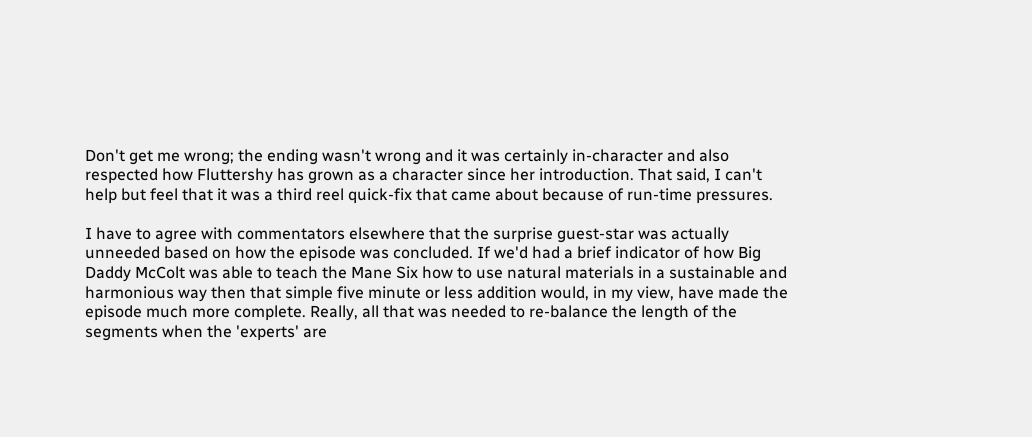Don't get me wrong; the ending wasn't wrong and it was certainly in-character and also respected how Fluttershy has grown as a character since her introduction. That said, I can't help but feel that it was a third reel quick-fix that came about because of run-time pressures.

I have to agree with commentators elsewhere that the surprise guest-star was actually unneeded based on how the episode was concluded. If we'd had a brief indicator of how Big Daddy McColt was able to teach the Mane Six how to use natural materials in a sustainable and harmonious way then that simple five minute or less addition would, in my view, have made the episode much more complete. Really, all that was needed to re-balance the length of the segments when the 'experts' are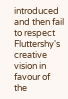introduced and then fail to respect Fluttershy's creative vision in favour of the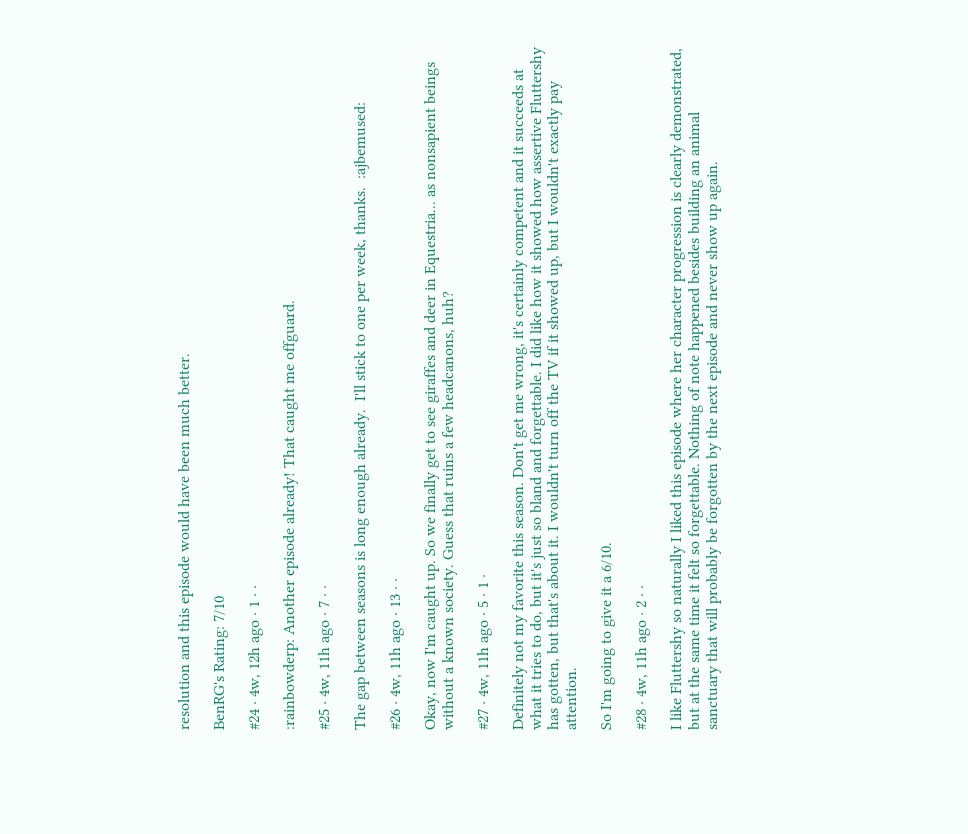resolution and this episode would have been much better.

BenRG's Rating: 7/10

#24 · 4w, 12h ago · 1 · ·

:rainbowderp: Another episode already! That caught me offguard.

#25 · 4w, 11h ago · 7 · ·

The gap between seasons is long enough already.  I'll stick to one per week, thanks.  :ajbemused:

#26 · 4w, 11h ago · 13 · ·

Okay, now I'm caught up. So we finally get to see giraffes and deer in Equestria... as nonsapient beings without a known society. Guess that ruins a few headcanons, huh?

#27 · 4w, 11h ago · 5 · 1 ·

Definitely not my favorite this season. Don't get me wrong, it's certainly competent and it succeeds at what it tries to do, but it's just so bland and forgettable. I did like how it showed how assertive Fluttershy has gotten, but that's about it. I wouldn't turn off the TV if it showed up, but I wouldn't exactly pay attention.

So I'm going to give it a 6/10.

#28 · 4w, 11h ago · 2 · ·

I like Fluttershy so naturally I liked this episode where her character progression is clearly demonstrated, but at the same time it felt so forgettable. Nothing of note happened besides building an animal sanctuary that will probably be forgotten by the next episode and never show up again.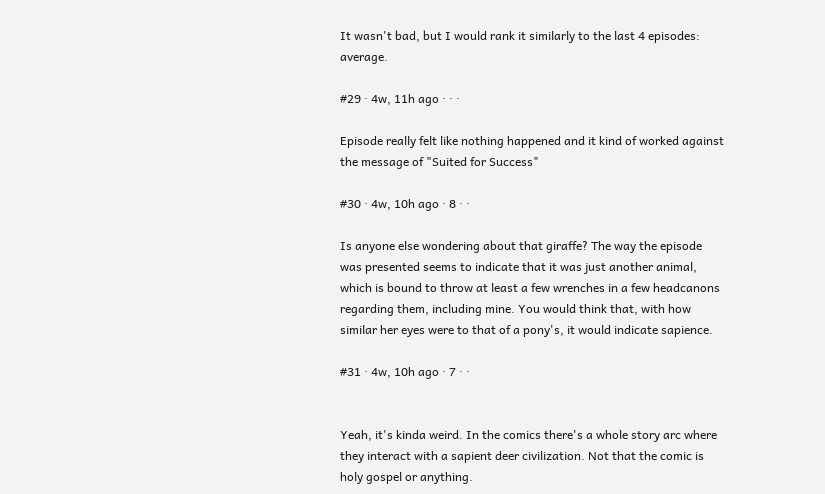It wasn't bad, but I would rank it similarly to the last 4 episodes: average.

#29 · 4w, 11h ago · · ·

Episode really felt like nothing happened and it kind of worked against the message of "Suited for Success"

#30 · 4w, 10h ago · 8 · ·

Is anyone else wondering about that giraffe? The way the episode was presented seems to indicate that it was just another animal, which is bound to throw at least a few wrenches in a few headcanons regarding them, including mine. You would think that, with how similar her eyes were to that of a pony's, it would indicate sapience.

#31 · 4w, 10h ago · 7 · ·


Yeah, it's kinda weird. In the comics there's a whole story arc where they interact with a sapient deer civilization. Not that the comic is holy gospel or anything.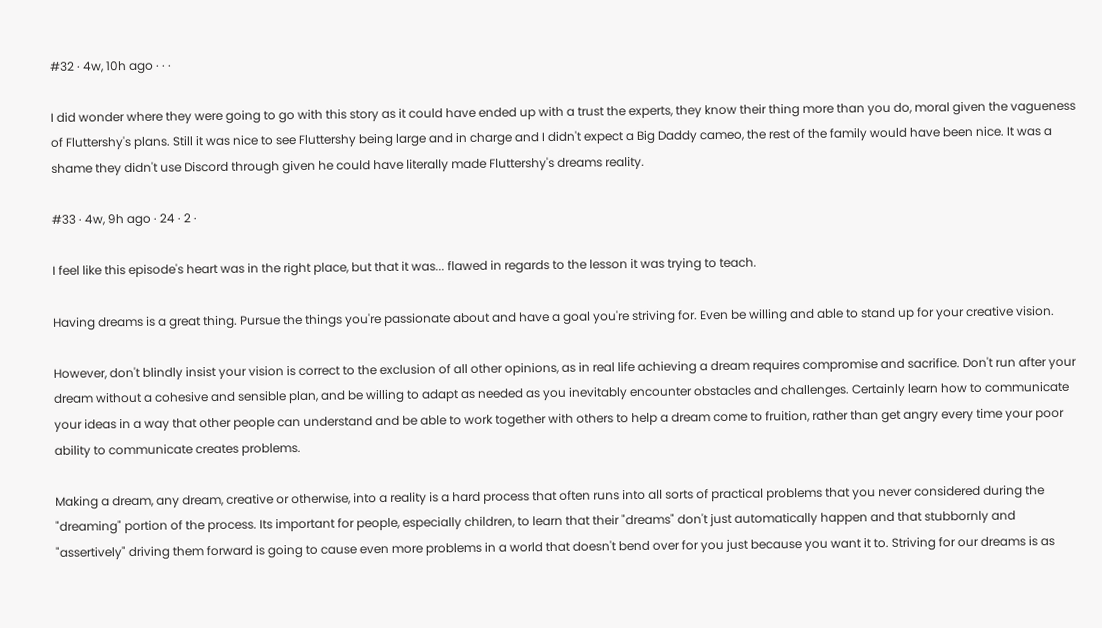#32 · 4w, 10h ago · · ·

I did wonder where they were going to go with this story as it could have ended up with a trust the experts, they know their thing more than you do, moral given the vagueness of Fluttershy's plans. Still it was nice to see Fluttershy being large and in charge and I didn't expect a Big Daddy cameo, the rest of the family would have been nice. It was a shame they didn't use Discord through given he could have literally made Fluttershy's dreams reality.

#33 · 4w, 9h ago · 24 · 2 ·

I feel like this episode's heart was in the right place, but that it was... flawed in regards to the lesson it was trying to teach.

Having dreams is a great thing. Pursue the things you're passionate about and have a goal you're striving for. Even be willing and able to stand up for your creative vision.

However, don't blindly insist your vision is correct to the exclusion of all other opinions, as in real life achieving a dream requires compromise and sacrifice. Don't run after your dream without a cohesive and sensible plan, and be willing to adapt as needed as you inevitably encounter obstacles and challenges. Certainly learn how to communicate your ideas in a way that other people can understand and be able to work together with others to help a dream come to fruition, rather than get angry every time your poor ability to communicate creates problems.

Making a dream, any dream, creative or otherwise, into a reality is a hard process that often runs into all sorts of practical problems that you never considered during the "dreaming" portion of the process. Its important for people, especially children, to learn that their "dreams" don't just automatically happen and that stubbornly and "assertively" driving them forward is going to cause even more problems in a world that doesn't bend over for you just because you want it to. Striving for our dreams is as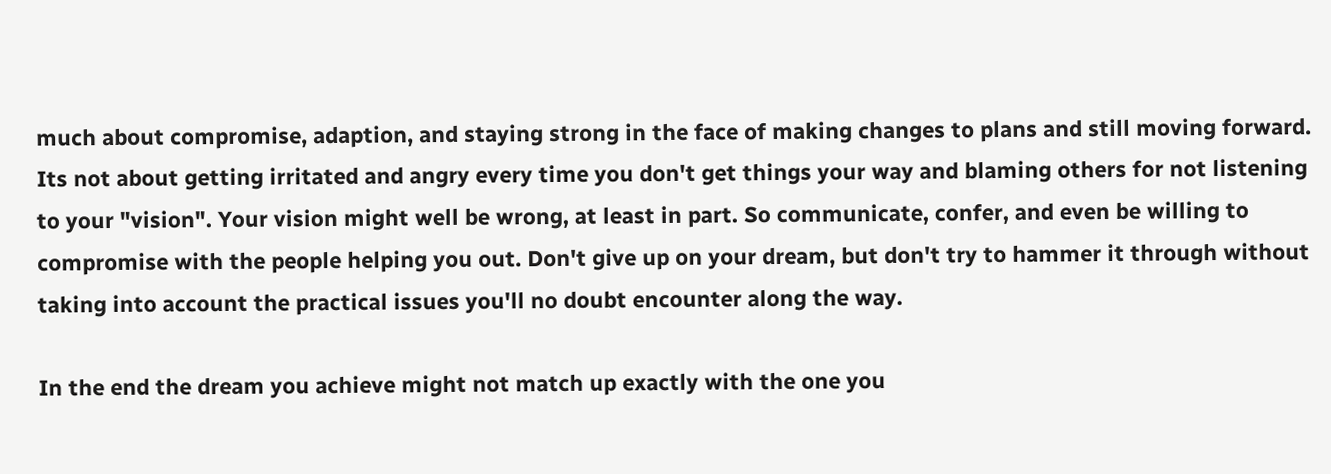much about compromise, adaption, and staying strong in the face of making changes to plans and still moving forward. Its not about getting irritated and angry every time you don't get things your way and blaming others for not listening to your "vision". Your vision might well be wrong, at least in part. So communicate, confer, and even be willing to compromise with the people helping you out. Don't give up on your dream, but don't try to hammer it through without taking into account the practical issues you'll no doubt encounter along the way.

In the end the dream you achieve might not match up exactly with the one you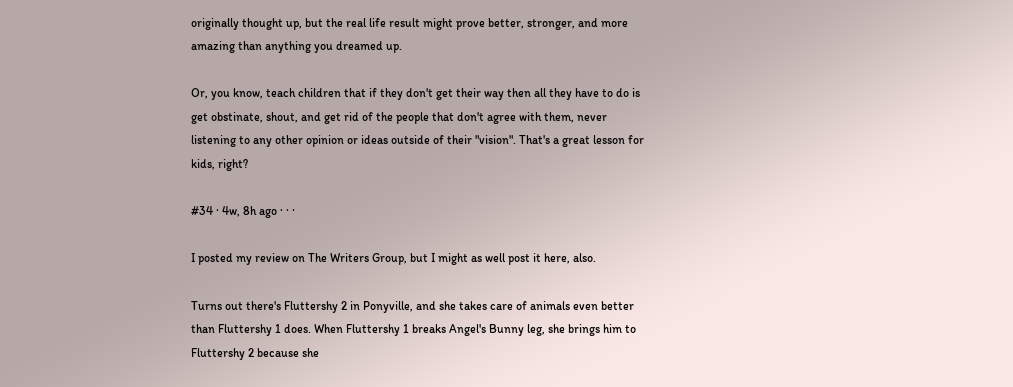originally thought up, but the real life result might prove better, stronger, and more amazing than anything you dreamed up.

Or, you know, teach children that if they don't get their way then all they have to do is get obstinate, shout, and get rid of the people that don't agree with them, never listening to any other opinion or ideas outside of their "vision". That's a great lesson for kids, right?

#34 · 4w, 8h ago · · ·

I posted my review on The Writers Group, but I might as well post it here, also.

Turns out there's Fluttershy 2 in Ponyville, and she takes care of animals even better than Fluttershy 1 does. When Fluttershy 1 breaks Angel's Bunny leg, she brings him to Fluttershy 2 because she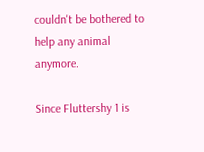couldn't be bothered to help any animal anymore.

Since Fluttershy 1 is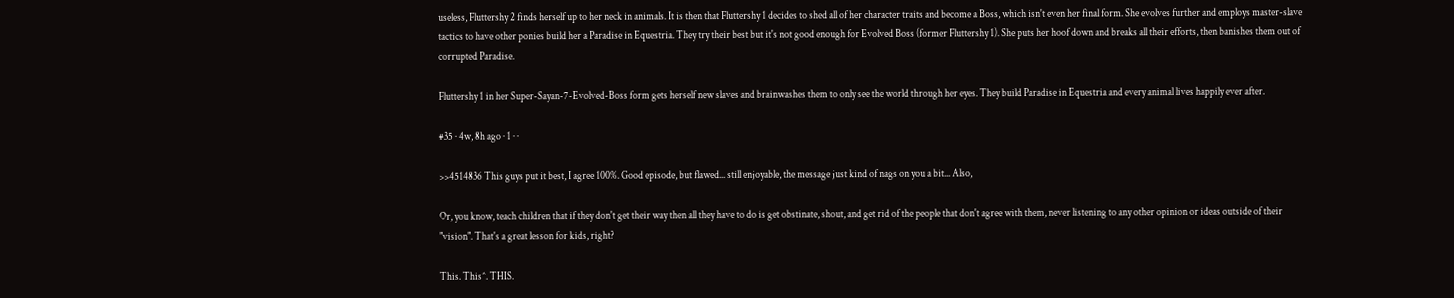useless, Fluttershy 2 finds herself up to her neck in animals. It is then that Fluttershy 1 decides to shed all of her character traits and become a Boss, which isn't even her final form. She evolves further and employs master-slave tactics to have other ponies build her a Paradise in Equestria. They try their best but it's not good enough for Evolved Boss (former Fluttershy 1). She puts her hoof down and breaks all their efforts, then banishes them out of corrupted Paradise.

Fluttershy 1 in her Super-Sayan-7-Evolved-Boss form gets herself new slaves and brainwashes them to only see the world through her eyes. They build Paradise in Equestria and every animal lives happily ever after.

#35 · 4w, 8h ago · 1 · ·

>>4514836 This guys put it best, I agree 100%. Good episode, but flawed... still enjoyable, the message just kind of nags on you a bit... Also,

Or, you know, teach children that if they don't get their way then all they have to do is get obstinate, shout, and get rid of the people that don't agree with them, never listening to any other opinion or ideas outside of their "vision". That's a great lesson for kids, right?

This. This^. THIS.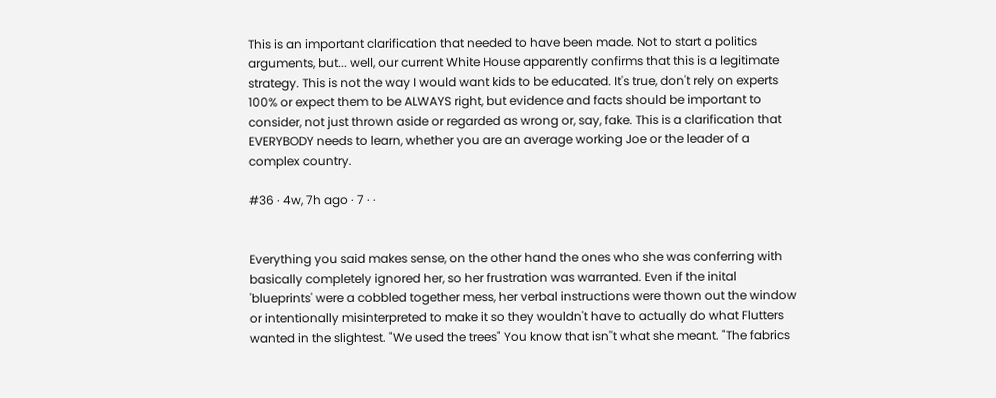This is an important clarification that needed to have been made. Not to start a politics arguments, but... well, our current White House apparently confirms that this is a legitimate strategy. This is not the way I would want kids to be educated. It's true, don't rely on experts 100% or expect them to be ALWAYS right, but evidence and facts should be important to consider, not just thrown aside or regarded as wrong or, say, fake. This is a clarification that EVERYBODY needs to learn, whether you are an average working Joe or the leader of a complex country.

#36 · 4w, 7h ago · 7 · ·


Everything you said makes sense, on the other hand the ones who she was conferring with basically completely ignored her, so her frustration was warranted. Even if the inital 'blueprints' were a cobbled together mess, her verbal instructions were thown out the window or intentionally misinterpreted to make it so they wouldn't have to actually do what Flutters wanted in the slightest. "We used the trees" You know that isn''t what she meant. "The fabrics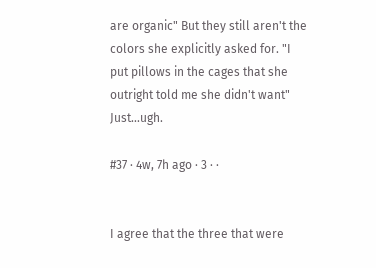are organic" But they still aren't the colors she explicitly asked for. "I put pillows in the cages that she outright told me she didn't want" Just...ugh.

#37 · 4w, 7h ago · 3 · ·


I agree that the three that were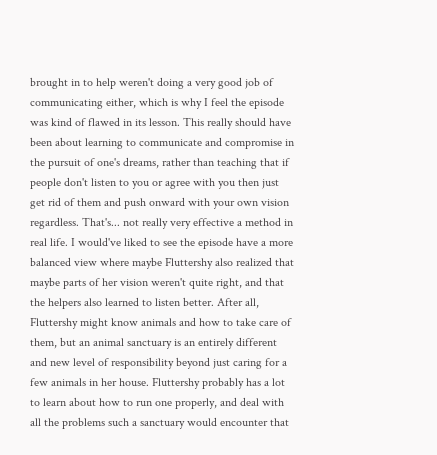brought in to help weren't doing a very good job of communicating either, which is why I feel the episode was kind of flawed in its lesson. This really should have been about learning to communicate and compromise in the pursuit of one's dreams, rather than teaching that if people don't listen to you or agree with you then just get rid of them and push onward with your own vision regardless. That's... not really very effective a method in real life. I would've liked to see the episode have a more balanced view where maybe Fluttershy also realized that maybe parts of her vision weren't quite right, and that the helpers also learned to listen better. After all, Fluttershy might know animals and how to take care of them, but an animal sanctuary is an entirely different and new level of responsibility beyond just caring for a few animals in her house. Fluttershy probably has a lot to learn about how to run one properly, and deal with all the problems such a sanctuary would encounter that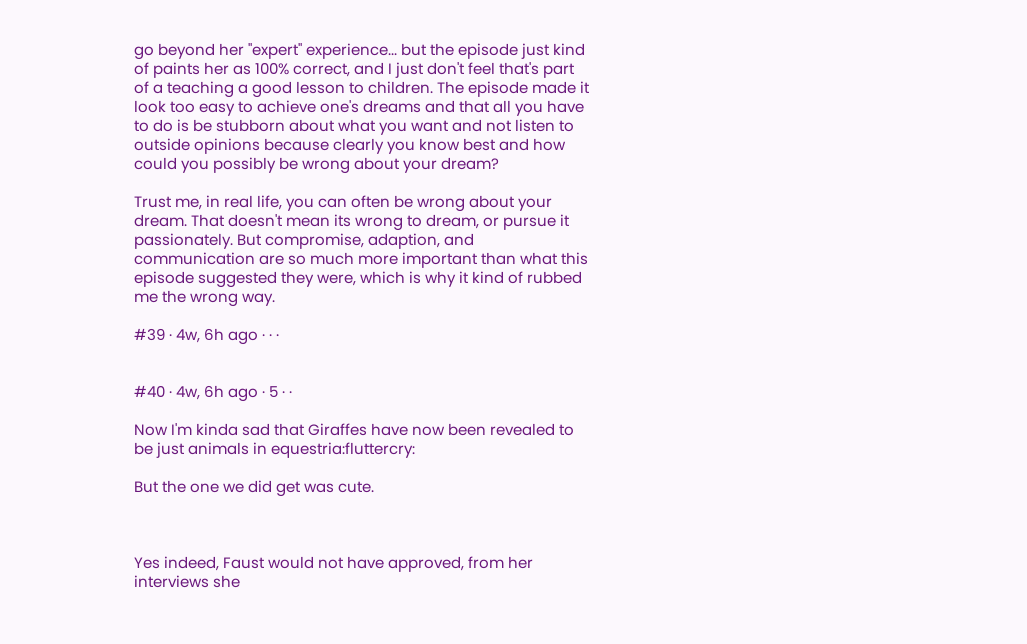go beyond her "expert" experience... but the episode just kind of paints her as 100% correct, and I just don't feel that's part of a teaching a good lesson to children. The episode made it look too easy to achieve one's dreams and that all you have to do is be stubborn about what you want and not listen to outside opinions because clearly you know best and how could you possibly be wrong about your dream?

Trust me, in real life, you can often be wrong about your dream. That doesn't mean its wrong to dream, or pursue it passionately. But compromise, adaption, and communication are so much more important than what this episode suggested they were, which is why it kind of rubbed me the wrong way.

#39 · 4w, 6h ago · · ·


#40 · 4w, 6h ago · 5 · ·

Now I'm kinda sad that Giraffes have now been revealed to be just animals in equestria:fluttercry:

But the one we did get was cute.



Yes indeed, Faust would not have approved, from her interviews she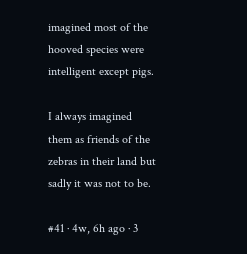imagined most of the hooved species were intelligent except pigs.

I always imagined them as friends of the zebras in their land but sadly it was not to be.

#41 · 4w, 6h ago · 3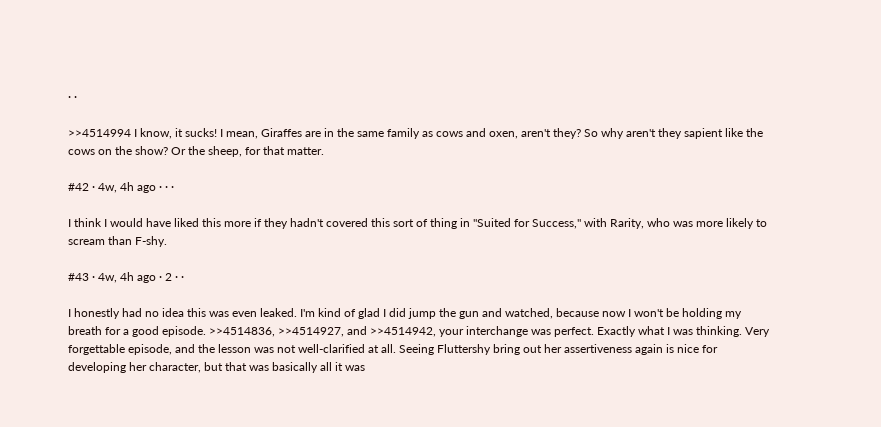· ·

>>4514994 I know, it sucks! I mean, Giraffes are in the same family as cows and oxen, aren't they? So why aren't they sapient like the cows on the show? Or the sheep, for that matter.

#42 · 4w, 4h ago · · ·

I think I would have liked this more if they hadn't covered this sort of thing in "Suited for Success," with Rarity, who was more likely to scream than F-shy.

#43 · 4w, 4h ago · 2 · ·

I honestly had no idea this was even leaked. I'm kind of glad I did jump the gun and watched, because now I won't be holding my breath for a good episode. >>4514836, >>4514927, and >>4514942, your interchange was perfect. Exactly what I was thinking. Very forgettable episode, and the lesson was not well-clarified at all. Seeing Fluttershy bring out her assertiveness again is nice for developing her character, but that was basically all it was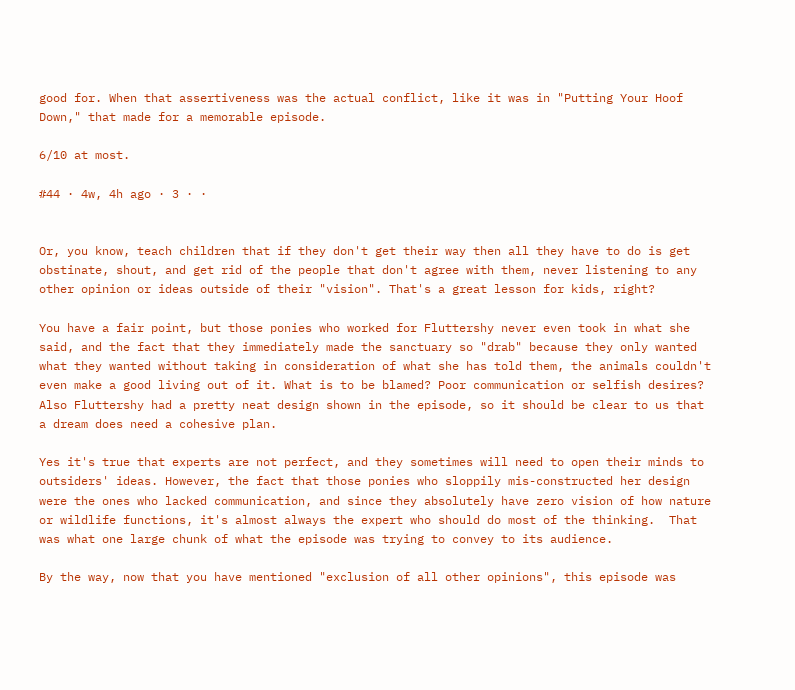good for. When that assertiveness was the actual conflict, like it was in "Putting Your Hoof Down," that made for a memorable episode.

6/10 at most.

#44 · 4w, 4h ago · 3 · ·


Or, you know, teach children that if they don't get their way then all they have to do is get obstinate, shout, and get rid of the people that don't agree with them, never listening to any other opinion or ideas outside of their "vision". That's a great lesson for kids, right?

You have a fair point, but those ponies who worked for Fluttershy never even took in what she said, and the fact that they immediately made the sanctuary so "drab" because they only wanted what they wanted without taking in consideration of what she has told them, the animals couldn't even make a good living out of it. What is to be blamed? Poor communication or selfish desires? Also Fluttershy had a pretty neat design shown in the episode, so it should be clear to us that a dream does need a cohesive plan.

Yes it's true that experts are not perfect, and they sometimes will need to open their minds to outsiders' ideas. However, the fact that those ponies who sloppily mis-constructed her design were the ones who lacked communication, and since they absolutely have zero vision of how nature or wildlife functions, it's almost always the expert who should do most of the thinking.  That was what one large chunk of what the episode was trying to convey to its audience.

By the way, now that you have mentioned "exclusion of all other opinions", this episode was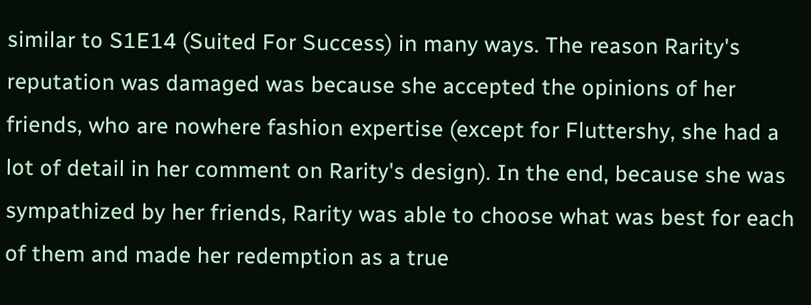similar to S1E14 (Suited For Success) in many ways. The reason Rarity's reputation was damaged was because she accepted the opinions of her friends, who are nowhere fashion expertise (except for Fluttershy, she had a lot of detail in her comment on Rarity's design). In the end, because she was sympathized by her friends, Rarity was able to choose what was best for each of them and made her redemption as a true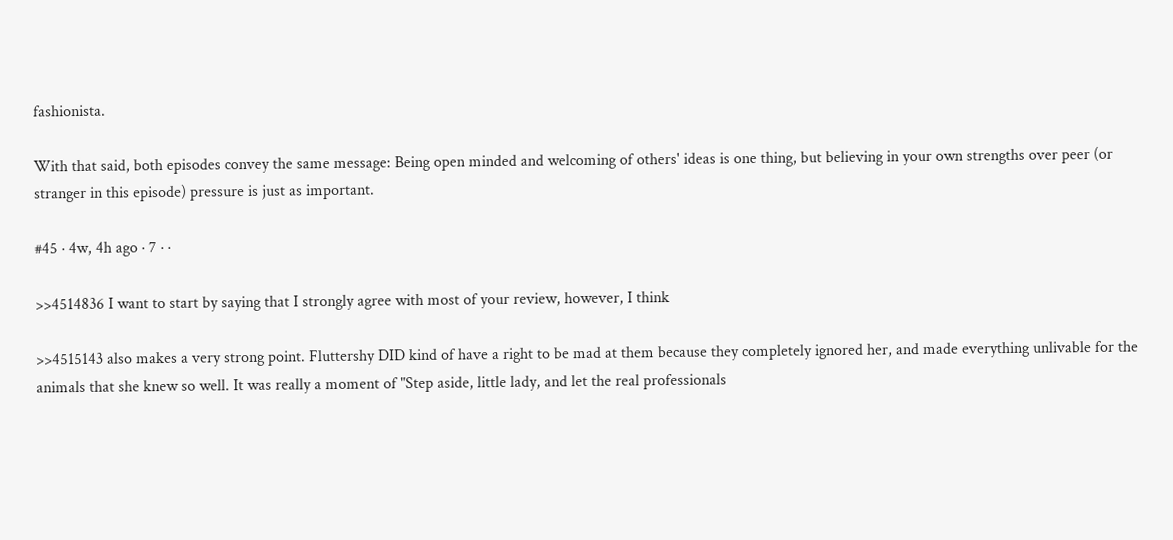fashionista.

With that said, both episodes convey the same message: Being open minded and welcoming of others' ideas is one thing, but believing in your own strengths over peer (or stranger in this episode) pressure is just as important.

#45 · 4w, 4h ago · 7 · ·

>>4514836 I want to start by saying that I strongly agree with most of your review, however, I think

>>4515143 also makes a very strong point. Fluttershy DID kind of have a right to be mad at them because they completely ignored her, and made everything unlivable for the animals that she knew so well. It was really a moment of "Step aside, little lady, and let the real professionals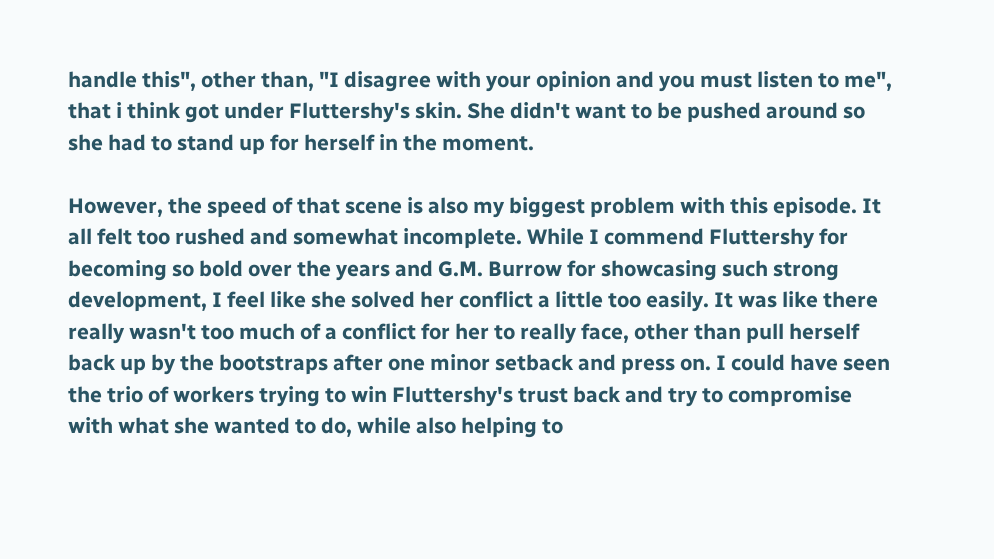handle this", other than, "I disagree with your opinion and you must listen to me", that i think got under Fluttershy's skin. She didn't want to be pushed around so she had to stand up for herself in the moment.

However, the speed of that scene is also my biggest problem with this episode. It all felt too rushed and somewhat incomplete. While I commend Fluttershy for becoming so bold over the years and G.M. Burrow for showcasing such strong development, I feel like she solved her conflict a little too easily. It was like there really wasn't too much of a conflict for her to really face, other than pull herself back up by the bootstraps after one minor setback and press on. I could have seen the trio of workers trying to win Fluttershy's trust back and try to compromise with what she wanted to do, while also helping to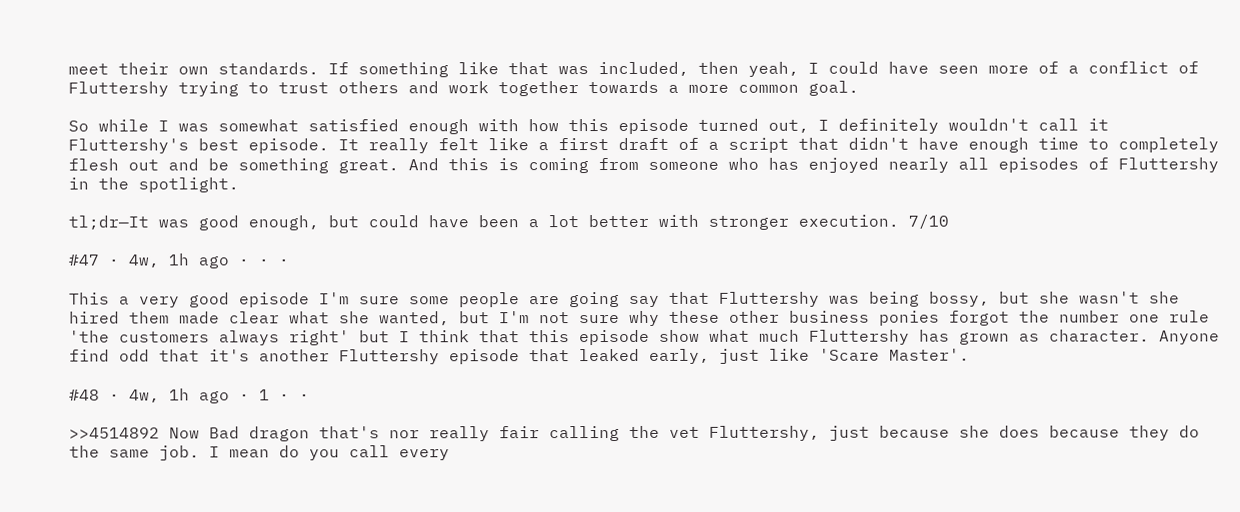meet their own standards. If something like that was included, then yeah, I could have seen more of a conflict of Fluttershy trying to trust others and work together towards a more common goal.

So while I was somewhat satisfied enough with how this episode turned out, I definitely wouldn't call it Fluttershy's best episode. It really felt like a first draft of a script that didn't have enough time to completely flesh out and be something great. And this is coming from someone who has enjoyed nearly all episodes of Fluttershy in the spotlight.

tl;dr—It was good enough, but could have been a lot better with stronger execution. 7/10

#47 · 4w, 1h ago · · ·

This a very good episode I'm sure some people are going say that Fluttershy was being bossy, but she wasn't she hired them made clear what she wanted, but I'm not sure why these other business ponies forgot the number one rule 'the customers always right' but I think that this episode show what much Fluttershy has grown as character. Anyone find odd that it's another Fluttershy episode that leaked early, just like 'Scare Master'.

#48 · 4w, 1h ago · 1 · ·

>>4514892 Now Bad dragon that's nor really fair calling the vet Fluttershy, just because she does because they do the same job. I mean do you call every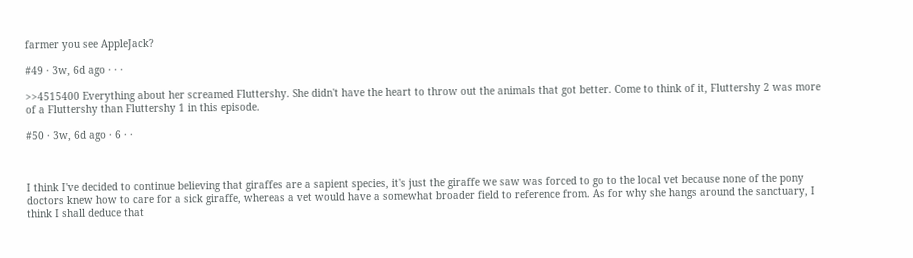farmer you see AppleJack?

#49 · 3w, 6d ago · · ·

>>4515400 Everything about her screamed Fluttershy. She didn't have the heart to throw out the animals that got better. Come to think of it, Fluttershy 2 was more of a Fluttershy than Fluttershy 1 in this episode.

#50 · 3w, 6d ago · 6 · ·



I think I've decided to continue believing that giraffes are a sapient species, it's just the giraffe we saw was forced to go to the local vet because none of the pony doctors knew how to care for a sick giraffe, whereas a vet would have a somewhat broader field to reference from. As for why she hangs around the sanctuary, I think I shall deduce that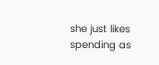she just likes spending as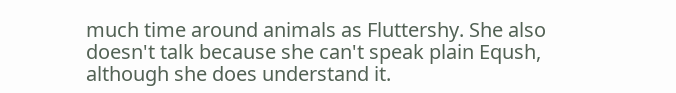much time around animals as Fluttershy. She also doesn't talk because she can't speak plain Eqush, although she does understand it.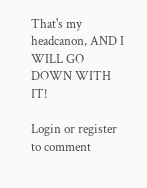That's my headcanon, AND I WILL GO DOWN WITH IT!

Login or register to comment